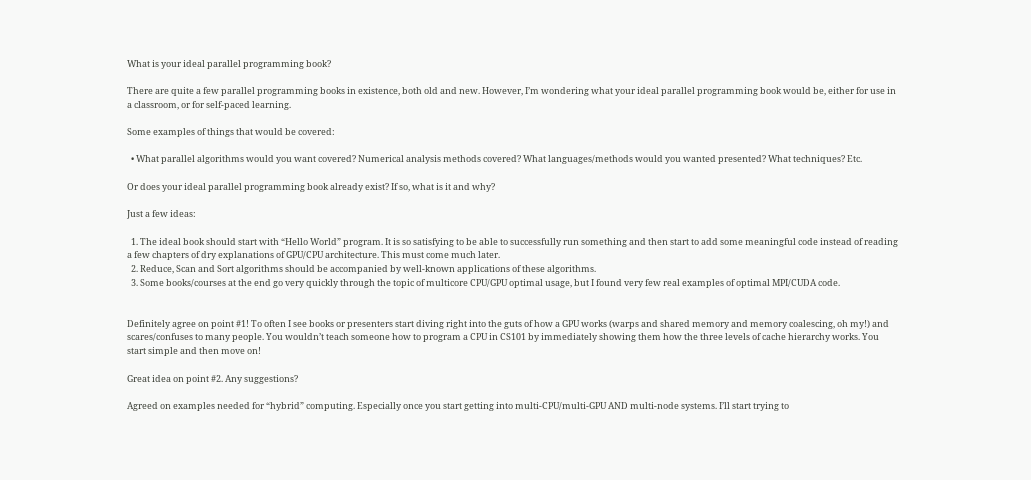What is your ideal parallel programming book?

There are quite a few parallel programming books in existence, both old and new. However, I’m wondering what your ideal parallel programming book would be, either for use in a classroom, or for self-paced learning.

Some examples of things that would be covered:

  • What parallel algorithms would you want covered? Numerical analysis methods covered? What languages/methods would you wanted presented? What techniques? Etc.

Or does your ideal parallel programming book already exist? If so, what is it and why?

Just a few ideas:

  1. The ideal book should start with “Hello World” program. It is so satisfying to be able to successfully run something and then start to add some meaningful code instead of reading a few chapters of dry explanations of GPU/CPU architecture. This must come much later.
  2. Reduce, Scan and Sort algorithms should be accompanied by well-known applications of these algorithms.
  3. Some books/courses at the end go very quickly through the topic of multicore CPU/GPU optimal usage, but I found very few real examples of optimal MPI/CUDA code.


Definitely agree on point #1! To often I see books or presenters start diving right into the guts of how a GPU works (warps and shared memory and memory coalescing, oh my!) and scares/confuses to many people. You wouldn’t teach someone how to program a CPU in CS101 by immediately showing them how the three levels of cache hierarchy works. You start simple and then move on!

Great idea on point #2. Any suggestions?

Agreed on examples needed for “hybrid” computing. Especially once you start getting into multi-CPU/multi-GPU AND multi-node systems. I’ll start trying to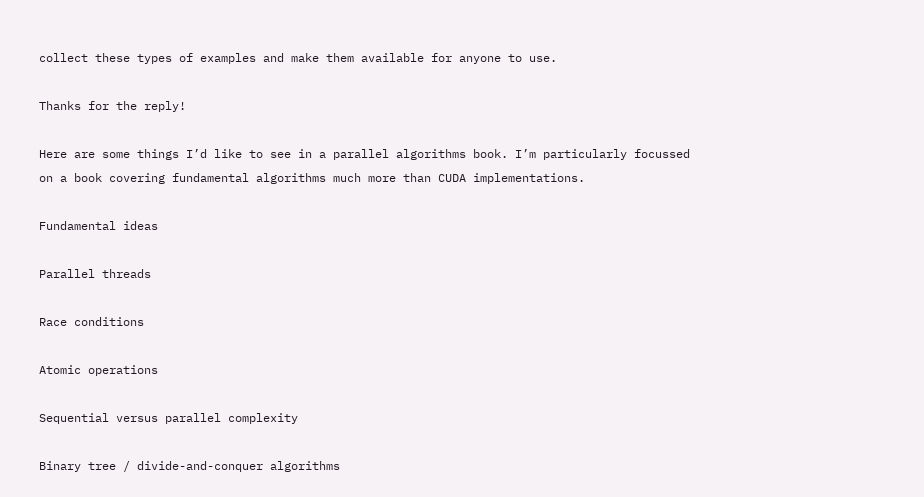collect these types of examples and make them available for anyone to use.

Thanks for the reply!

Here are some things I’d like to see in a parallel algorithms book. I’m particularly focussed on a book covering fundamental algorithms much more than CUDA implementations.

Fundamental ideas

Parallel threads

Race conditions

Atomic operations

Sequential versus parallel complexity

Binary tree / divide-and-conquer algorithms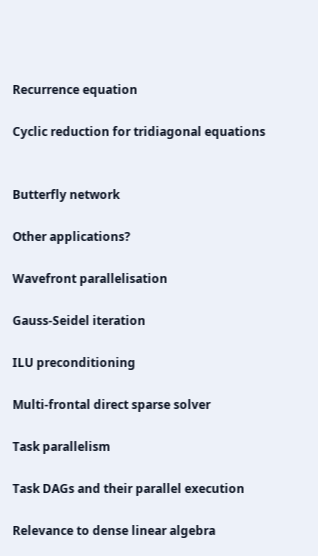Recurrence equation

Cyclic reduction for tridiagonal equations


Butterfly network

Other applications?

Wavefront parallelisation

Gauss-Seidel iteration

ILU preconditioning

Multi-frontal direct sparse solver

Task parallelism

Task DAGs and their parallel execution

Relevance to dense linear algebra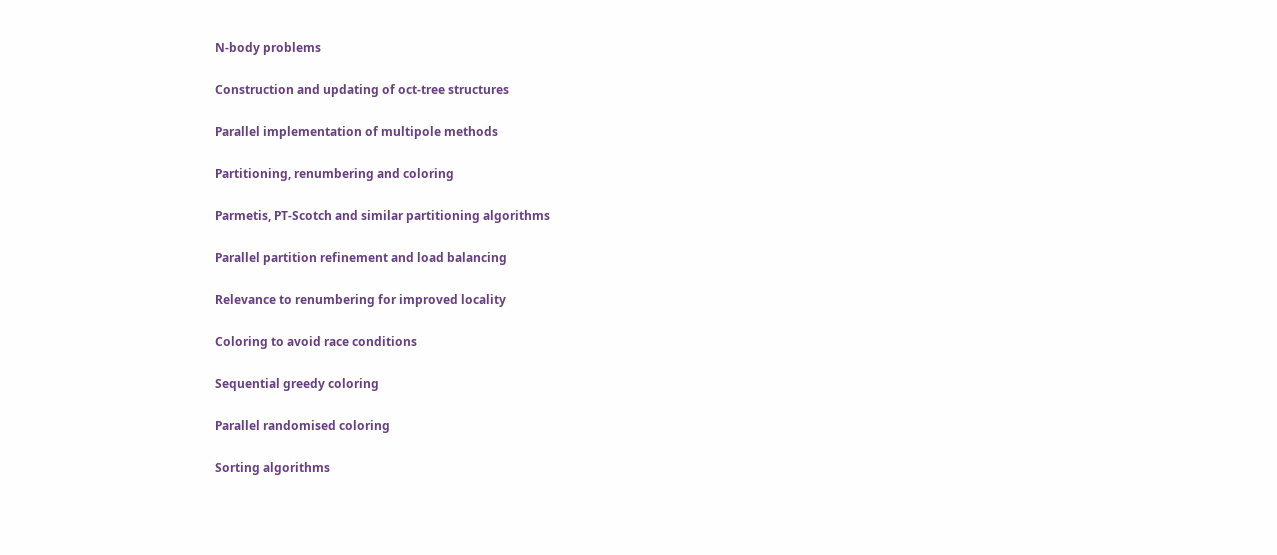N-body problems

Construction and updating of oct-tree structures

Parallel implementation of multipole methods

Partitioning, renumbering and coloring

Parmetis, PT-Scotch and similar partitioning algorithms

Parallel partition refinement and load balancing

Relevance to renumbering for improved locality

Coloring to avoid race conditions

Sequential greedy coloring

Parallel randomised coloring

Sorting algorithms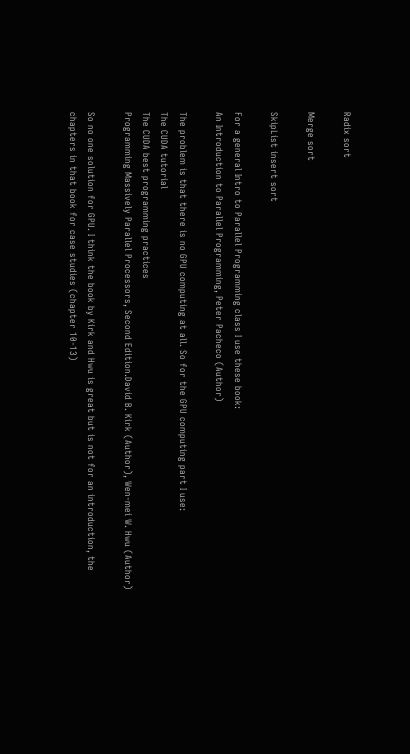Radix sort

Merge sort

SkipList insert sort

For a general Intro to Parallel Programming class I use these book:
An Introduction to Parallel Programming, Peter Pacheco (Author)

The problem is that there is no GPU computing at all. So for the GPU computing part I use:
The CUDA tutorial
The CUDA best programming practices
Programming Massively Parallel Processors, Second Edition.David B. Kirk (Author), Wen-mei W. Hwu (Author)

So no one solution for GPU. I think the book by Kirk and Hwu is great but is not for an introduction, the chapters in that book for case studies (chapter 10-13)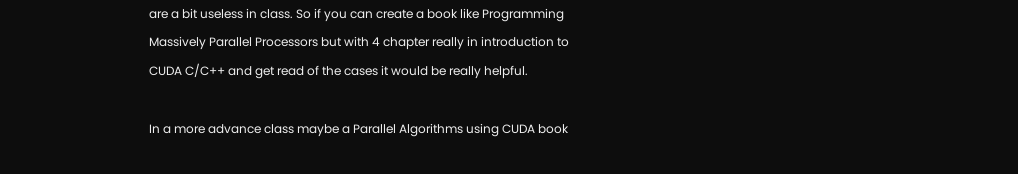are a bit useless in class. So if you can create a book like Programming Massively Parallel Processors but with 4 chapter really in introduction to CUDA C/C++ and get read of the cases it would be really helpful.

In a more advance class maybe a Parallel Algorithms using CUDA book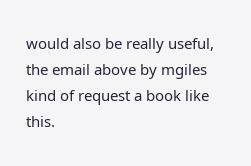would also be really useful, the email above by mgiles kind of request a book like this.